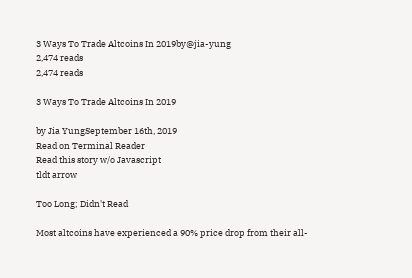3 Ways To Trade Altcoins In 2019by@jia-yung
2,474 reads
2,474 reads

3 Ways To Trade Altcoins In 2019

by Jia YungSeptember 16th, 2019
Read on Terminal Reader
Read this story w/o Javascript
tldt arrow

Too Long; Didn't Read

Most altcoins have experienced a 90% price drop from their all-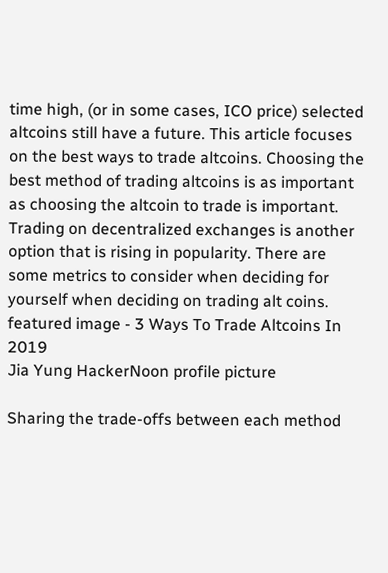time high, (or in some cases, ICO price) selected altcoins still have a future. This article focuses on the best ways to trade altcoins. Choosing the best method of trading altcoins is as important as choosing the altcoin to trade is important. Trading on decentralized exchanges is another option that is rising in popularity. There are some metrics to consider when deciding for yourself when deciding on trading alt coins.
featured image - 3 Ways To Trade Altcoins In 2019
Jia Yung HackerNoon profile picture

Sharing the trade-offs between each method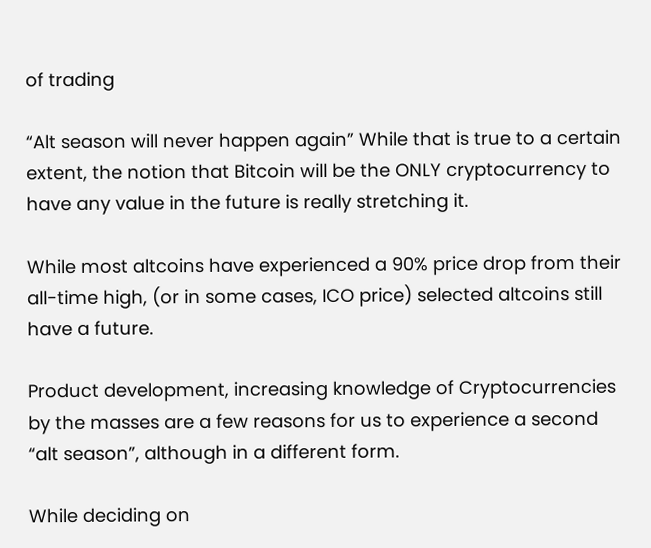of trading

“Alt season will never happen again” While that is true to a certain extent, the notion that Bitcoin will be the ONLY cryptocurrency to have any value in the future is really stretching it.

While most altcoins have experienced a 90% price drop from their all-time high, (or in some cases, ICO price) selected altcoins still have a future.

Product development, increasing knowledge of Cryptocurrencies by the masses are a few reasons for us to experience a second “alt season”, although in a different form.

While deciding on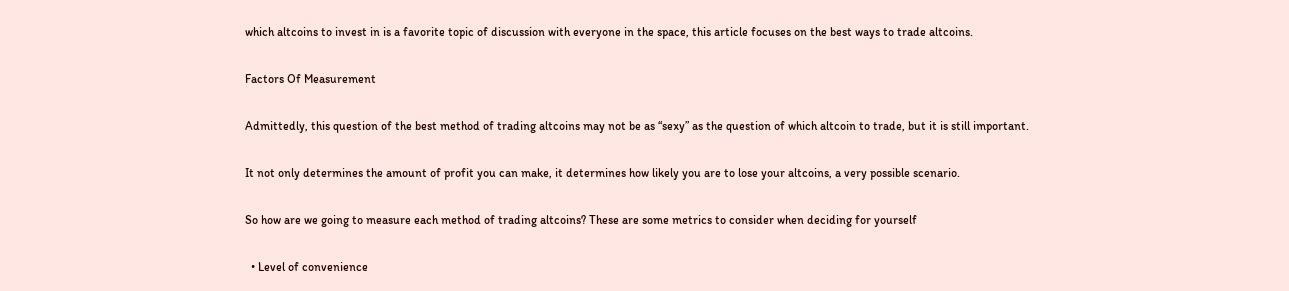which altcoins to invest in is a favorite topic of discussion with everyone in the space, this article focuses on the best ways to trade altcoins.

Factors Of Measurement

Admittedly, this question of the best method of trading altcoins may not be as “sexy” as the question of which altcoin to trade, but it is still important.

It not only determines the amount of profit you can make, it determines how likely you are to lose your altcoins, a very possible scenario.

So how are we going to measure each method of trading altcoins? These are some metrics to consider when deciding for yourself

  • Level of convenience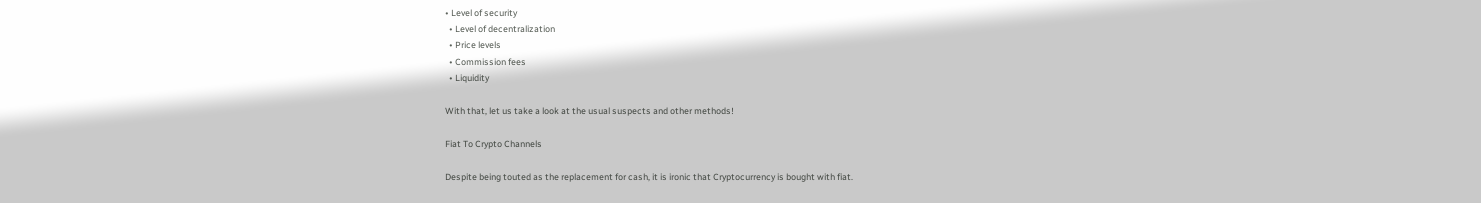• Level of security
  • Level of decentralization
  • Price levels
  • Commission fees
  • Liquidity

With that, let us take a look at the usual suspects and other methods!

Fiat To Crypto Channels

Despite being touted as the replacement for cash, it is ironic that Cryptocurrency is bought with fiat.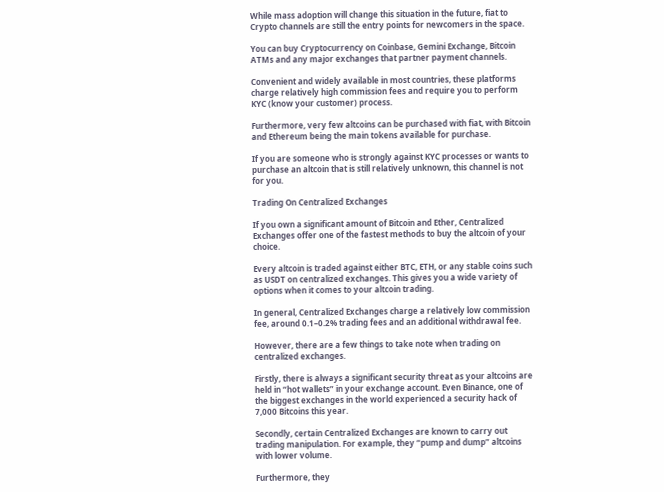While mass adoption will change this situation in the future, fiat to Crypto channels are still the entry points for newcomers in the space.

You can buy Cryptocurrency on Coinbase, Gemini Exchange, Bitcoin ATMs and any major exchanges that partner payment channels.

Convenient and widely available in most countries, these platforms charge relatively high commission fees and require you to perform KYC (know your customer) process.

Furthermore, very few altcoins can be purchased with fiat, with Bitcoin and Ethereum being the main tokens available for purchase.

If you are someone who is strongly against KYC processes or wants to purchase an altcoin that is still relatively unknown, this channel is not for you.

Trading On Centralized Exchanges

If you own a significant amount of Bitcoin and Ether, Centralized Exchanges offer one of the fastest methods to buy the altcoin of your choice.

Every altcoin is traded against either BTC, ETH, or any stable coins such as USDT on centralized exchanges. This gives you a wide variety of options when it comes to your altcoin trading.

In general, Centralized Exchanges charge a relatively low commission fee, around 0.1–0.2% trading fees and an additional withdrawal fee.

However, there are a few things to take note when trading on centralized exchanges.

Firstly, there is always a significant security threat as your altcoins are held in “hot wallets” in your exchange account. Even Binance, one of the biggest exchanges in the world experienced a security hack of 7,000 Bitcoins this year.

Secondly, certain Centralized Exchanges are known to carry out trading manipulation. For example, they “pump and dump” altcoins with lower volume.

Furthermore, they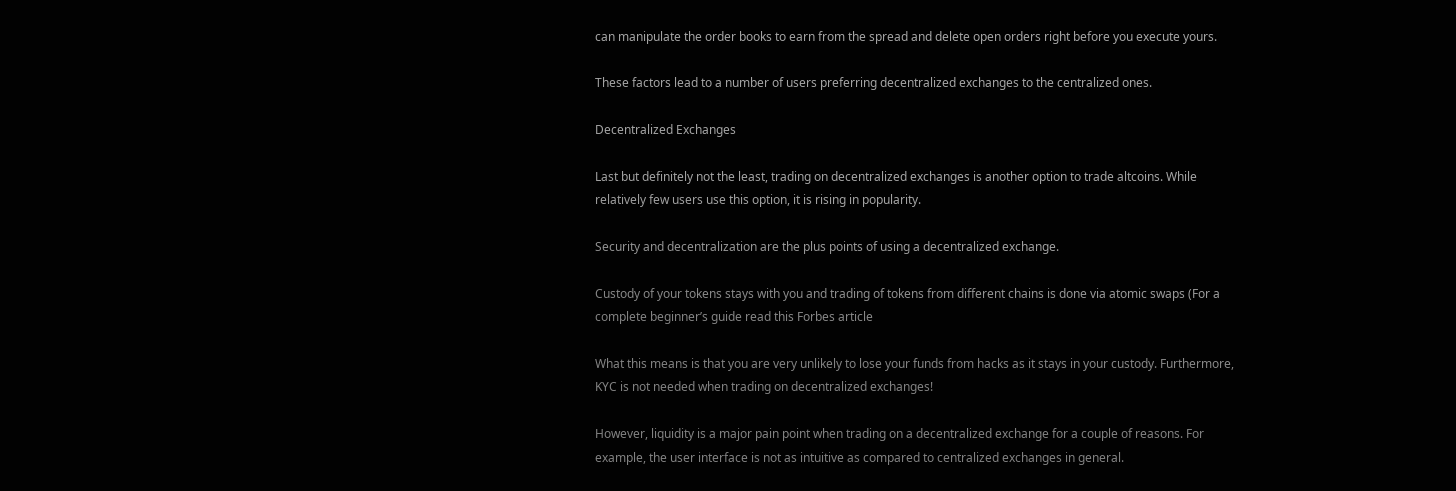can manipulate the order books to earn from the spread and delete open orders right before you execute yours.

These factors lead to a number of users preferring decentralized exchanges to the centralized ones.

Decentralized Exchanges

Last but definitely not the least, trading on decentralized exchanges is another option to trade altcoins. While relatively few users use this option, it is rising in popularity.

Security and decentralization are the plus points of using a decentralized exchange.

Custody of your tokens stays with you and trading of tokens from different chains is done via atomic swaps (For a complete beginner’s guide read this Forbes article

What this means is that you are very unlikely to lose your funds from hacks as it stays in your custody. Furthermore, KYC is not needed when trading on decentralized exchanges!

However, liquidity is a major pain point when trading on a decentralized exchange for a couple of reasons. For example, the user interface is not as intuitive as compared to centralized exchanges in general.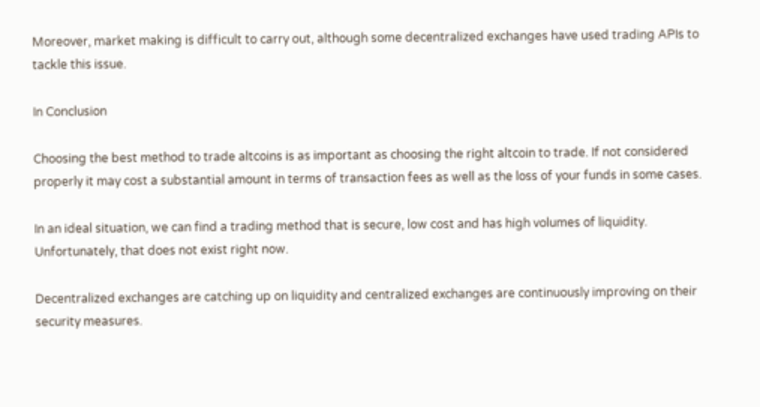Moreover, market making is difficult to carry out, although some decentralized exchanges have used trading APIs to tackle this issue.

In Conclusion

Choosing the best method to trade altcoins is as important as choosing the right altcoin to trade. If not considered properly it may cost a substantial amount in terms of transaction fees as well as the loss of your funds in some cases.

In an ideal situation, we can find a trading method that is secure, low cost and has high volumes of liquidity. Unfortunately, that does not exist right now.

Decentralized exchanges are catching up on liquidity and centralized exchanges are continuously improving on their security measures.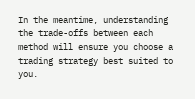In the meantime, understanding the trade-offs between each method will ensure you choose a trading strategy best suited to you.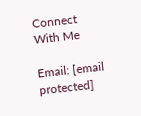Connect With Me

Email: [email protected]